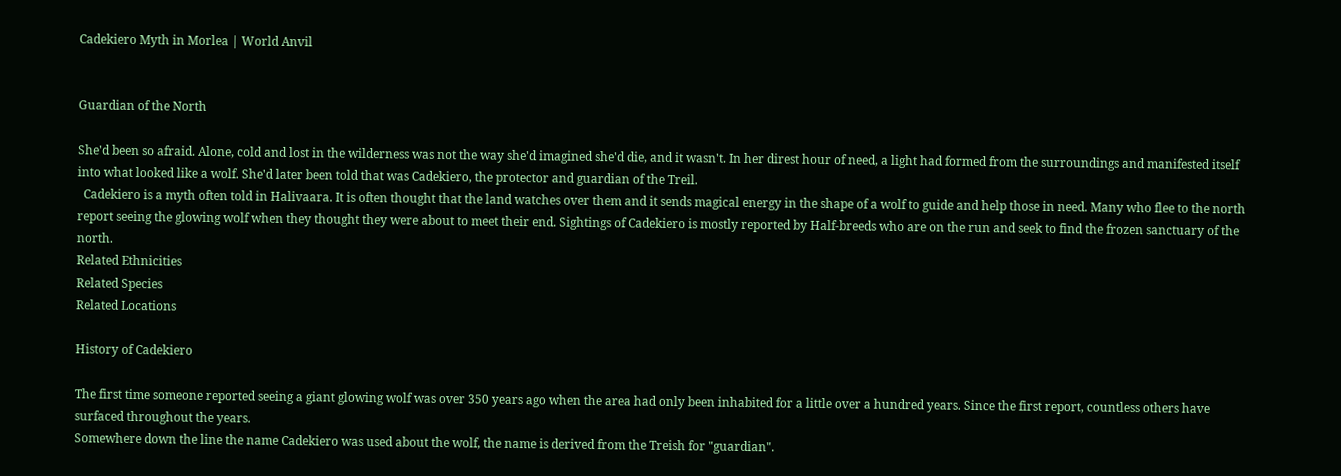Cadekiero Myth in Morlea | World Anvil


Guardian of the North

She'd been so afraid. Alone, cold and lost in the wilderness was not the way she'd imagined she'd die, and it wasn't. In her direst hour of need, a light had formed from the surroundings and manifested itself into what looked like a wolf. She'd later been told that was Cadekiero, the protector and guardian of the Treil.
  Cadekiero is a myth often told in Halivaara. It is often thought that the land watches over them and it sends magical energy in the shape of a wolf to guide and help those in need. Many who flee to the north report seeing the glowing wolf when they thought they were about to meet their end. Sightings of Cadekiero is mostly reported by Half-breeds who are on the run and seek to find the frozen sanctuary of the north.
Related Ethnicities
Related Species
Related Locations

History of Cadekiero

The first time someone reported seeing a giant glowing wolf was over 350 years ago when the area had only been inhabited for a little over a hundred years. Since the first report, countless others have surfaced throughout the years.
Somewhere down the line the name Cadekiero was used about the wolf, the name is derived from the Treish for "guardian".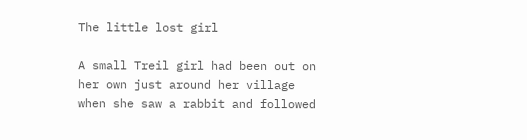The little lost girl

A small Treil girl had been out on her own just around her village when she saw a rabbit and followed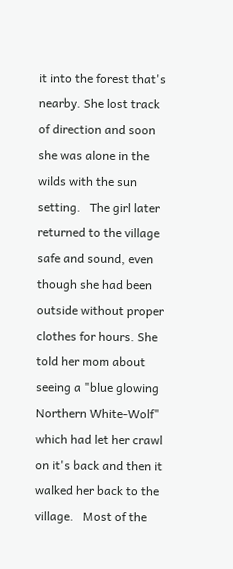it into the forest that's nearby. She lost track of direction and soon she was alone in the wilds with the sun setting.   The girl later returned to the village safe and sound, even though she had been outside without proper clothes for hours. She told her mom about seeing a "blue glowing Northern White-Wolf" which had let her crawl on it's back and then it walked her back to the village.   Most of the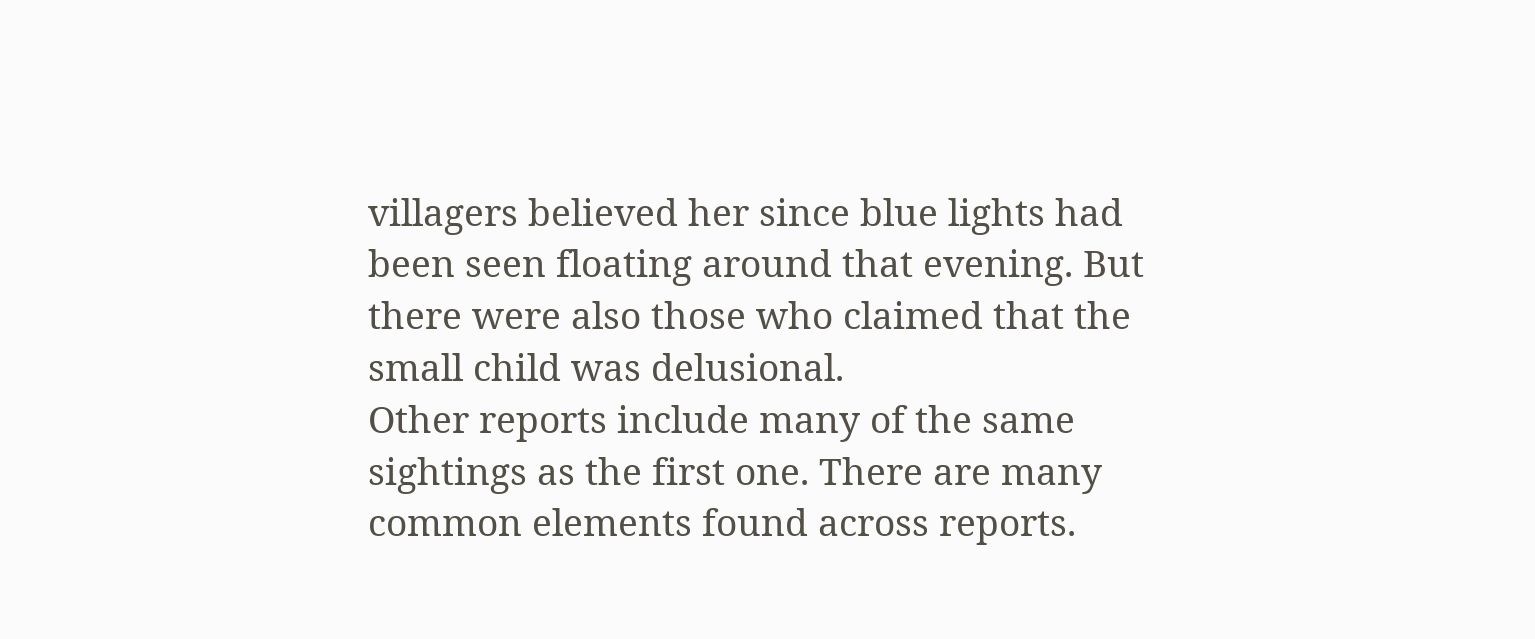villagers believed her since blue lights had been seen floating around that evening. But there were also those who claimed that the small child was delusional.
Other reports include many of the same sightings as the first one. There are many common elements found across reports.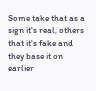Some take that as a sign it's real, others that it's fake and they base it on earlier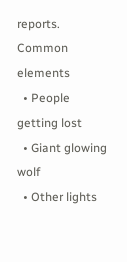reports.
Common elements
  • People getting lost
  • Giant glowing wolf
  • Other lights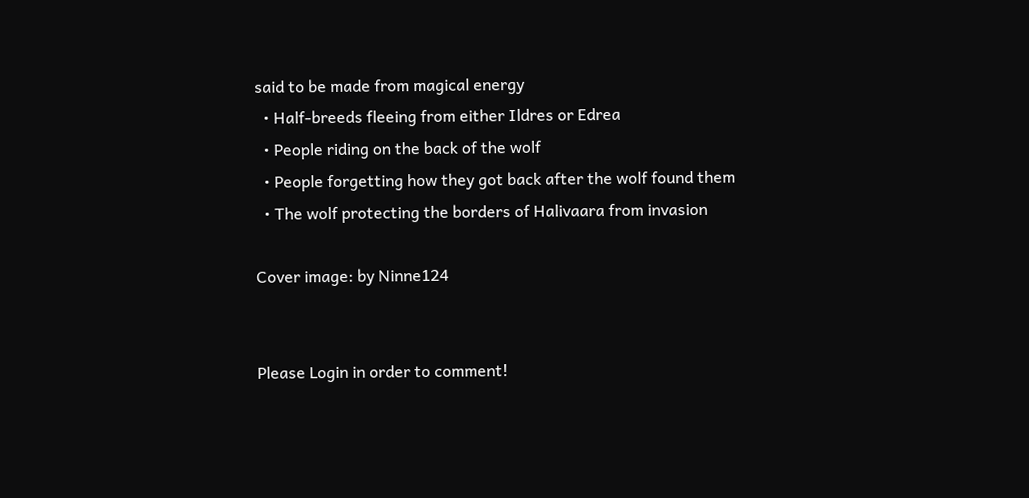said to be made from magical energy
  • Half-breeds fleeing from either Ildres or Edrea
  • People riding on the back of the wolf
  • People forgetting how they got back after the wolf found them
  • The wolf protecting the borders of Halivaara from invasion

Cover image: by Ninne124


Please Login in order to comment!